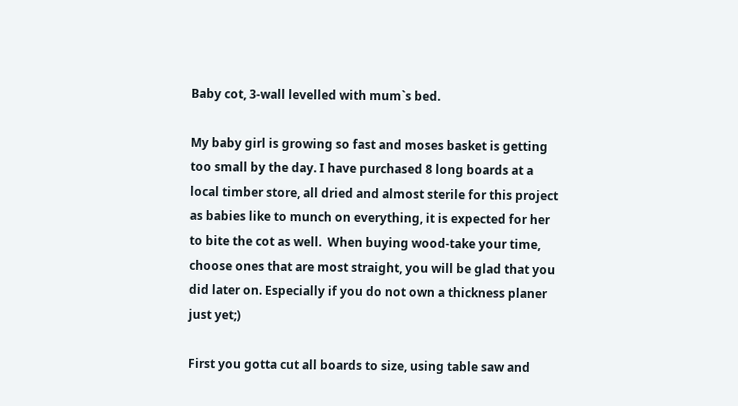Baby cot, 3-wall levelled with mum`s bed.

My baby girl is growing so fast and moses basket is getting too small by the day. I have purchased 8 long boards at a local timber store, all dried and almost sterile for this project as babies like to munch on everything, it is expected for her to bite the cot as well.  When buying wood-take your time, choose ones that are most straight, you will be glad that you did later on. Especially if you do not own a thickness planer just yet;)

First you gotta cut all boards to size, using table saw and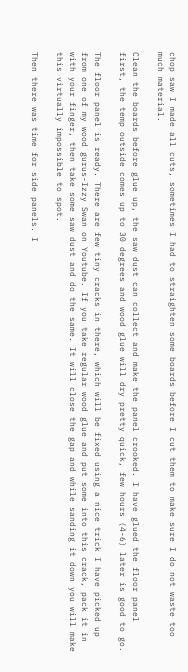chop saw I made all cuts, sometimes I had to straighten some boards before I cut them to make sure I do not waste too much material.

Clean the boards before glue up, the saw dust can collect and make the panel crooked. I have glued the floor panel first, the temp outside comes up to 30 degrees and wood glue will dry pretty quick, few hours (4-6) later is good to go.

The floor panel is ready. There are few tiny cracks in there, which will be fixed using a nice trick I have picked up from one of my wood gurus-Izzy Swan on Youtube. If you take regular wood glue and put some into this crack, pack it in with your finger, then take some saw dust and do the same. It will close the gap and while sanding it down you will make this virtually impossible to spot.

Then there was time for side panels. I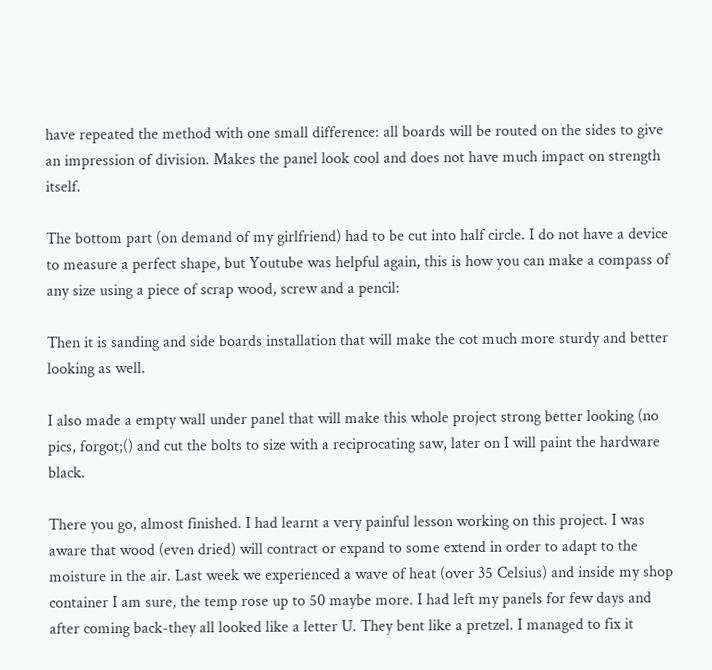have repeated the method with one small difference: all boards will be routed on the sides to give an impression of division. Makes the panel look cool and does not have much impact on strength itself.

The bottom part (on demand of my girlfriend) had to be cut into half circle. I do not have a device to measure a perfect shape, but Youtube was helpful again, this is how you can make a compass of any size using a piece of scrap wood, screw and a pencil:

Then it is sanding and side boards installation that will make the cot much more sturdy and better looking as well.

I also made a empty wall under panel that will make this whole project strong better looking (no pics, forgot;() and cut the bolts to size with a reciprocating saw, later on I will paint the hardware black.

There you go, almost finished. I had learnt a very painful lesson working on this project. I was aware that wood (even dried) will contract or expand to some extend in order to adapt to the moisture in the air. Last week we experienced a wave of heat (over 35 Celsius) and inside my shop container I am sure, the temp rose up to 50 maybe more. I had left my panels for few days and after coming back-they all looked like a letter U. They bent like a pretzel. I managed to fix it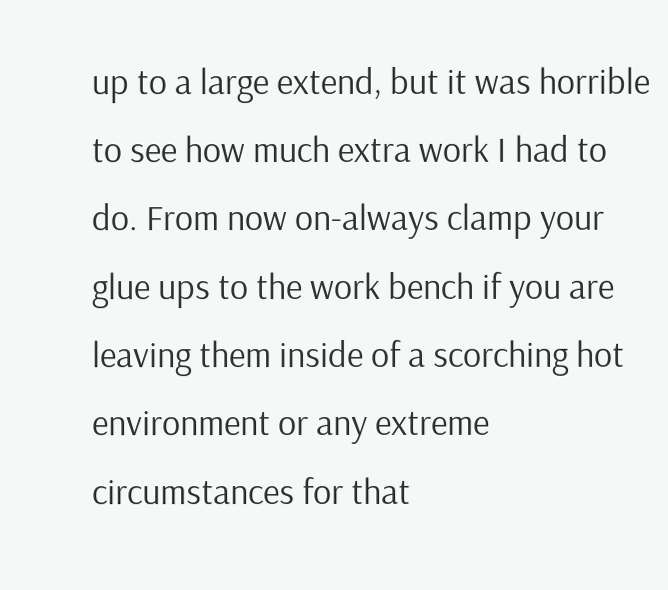up to a large extend, but it was horrible to see how much extra work I had to do. From now on-always clamp your glue ups to the work bench if you are leaving them inside of a scorching hot environment or any extreme circumstances for that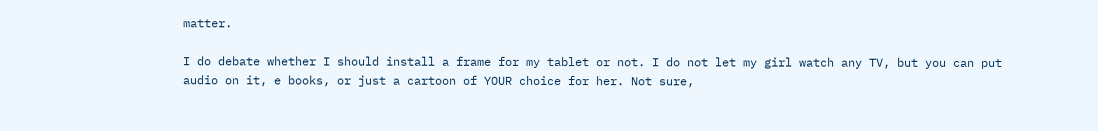matter.

I do debate whether I should install a frame for my tablet or not. I do not let my girl watch any TV, but you can put audio on it, e books, or just a cartoon of YOUR choice for her. Not sure,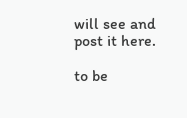will see and post it here.

to be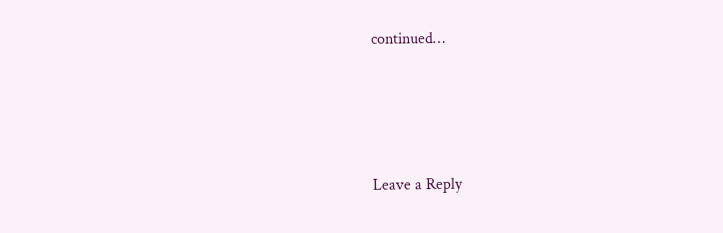continued…




Leave a Reply